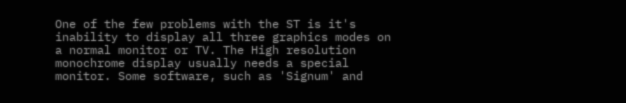One of the few problems with the ST is it's inability to display all three graphics modes on a normal monitor or TV. The High resolution monochrome display usually needs a special monitor. Some software, such as 'Signum' and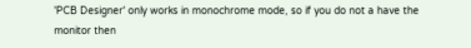'PCB Designer' only works in monochrome mode, so if you do not a have the monitor then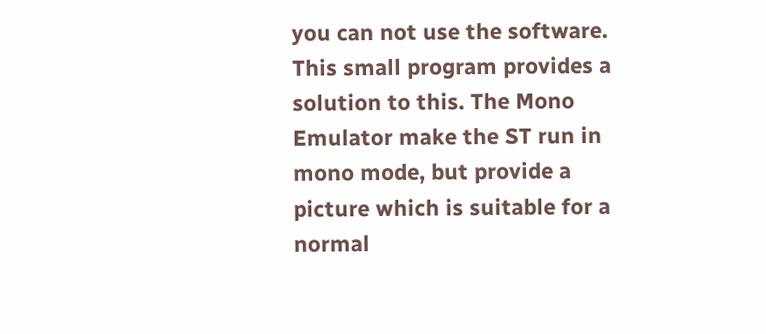you can not use the software. This small program provides a solution to this. The Mono Emulator make the ST run in mono mode, but provide a picture which is suitable for a normal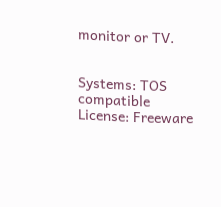monitor or TV.


Systems: TOS compatible
License: Freeware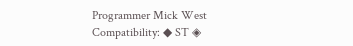Programmer Mick West
Compatibility: ◆ ST ◈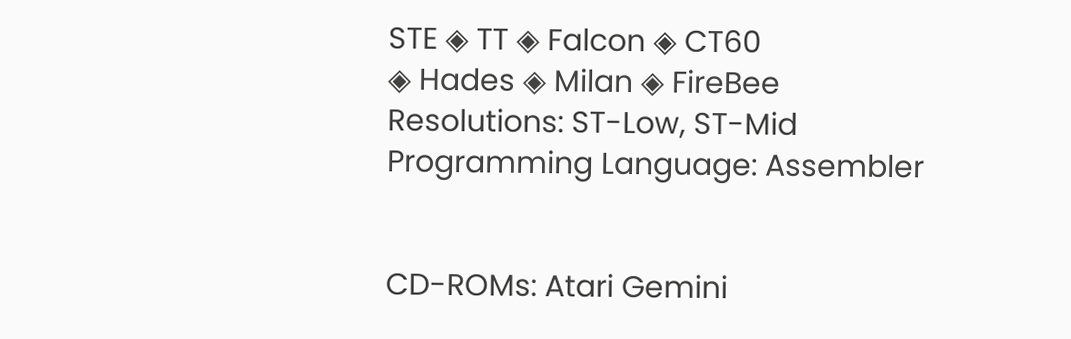STE ◈ TT ◈ Falcon ◈ CT60
◈ Hades ◈ Milan ◈ FireBee
Resolutions: ST-Low, ST-Mid
Programming Language: Assembler


CD-ROMs: Atari Gemini